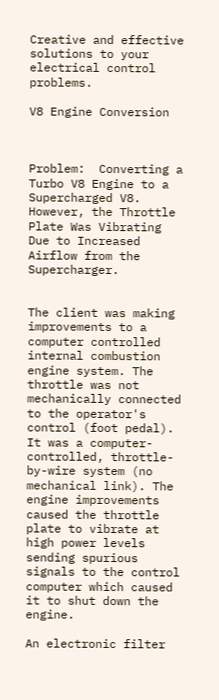Creative and effective solutions to your electrical control problems.

V8 Engine Conversion



Problem:  Converting a Turbo V8 Engine to a Supercharged V8.  However, the Throttle Plate Was Vibrating Due to Increased Airflow from the Supercharger.


The client was making improvements to a computer controlled internal combustion engine system. The throttle was not mechanically connected to the operator's control (foot pedal). It was a computer-controlled, throttle-by-wire system (no mechanical link). The engine improvements caused the throttle plate to vibrate at high power levels sending spurious signals to the control computer which caused it to shut down the engine.

An electronic filter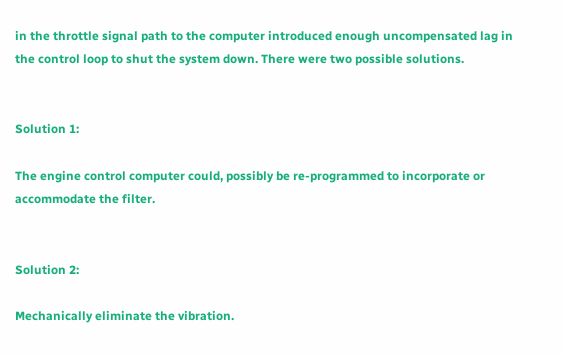in the throttle signal path to the computer introduced enough uncompensated lag in the control loop to shut the system down. There were two possible solutions.


Solution 1:

The engine control computer could, possibly be re-programmed to incorporate or accommodate the filter.


Solution 2:

Mechanically eliminate the vibration.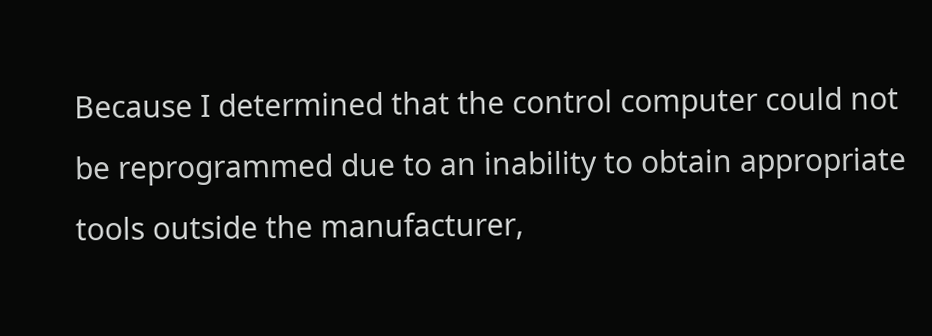Because I determined that the control computer could not be reprogrammed due to an inability to obtain appropriate tools outside the manufacturer,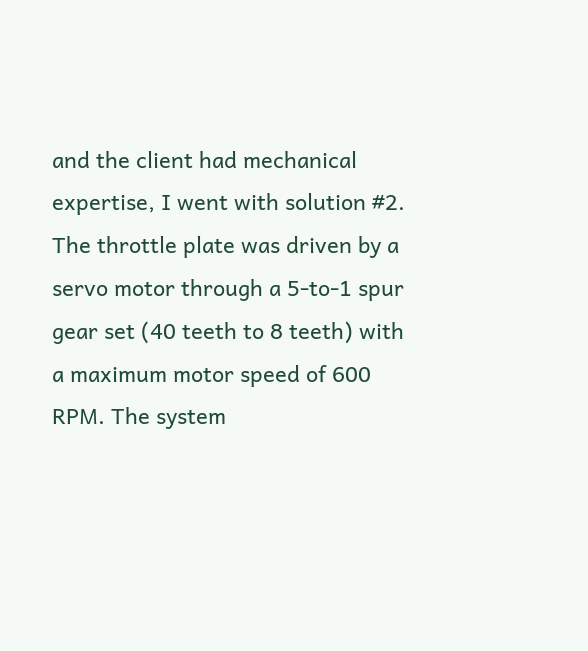and the client had mechanical expertise, I went with solution #2. The throttle plate was driven by a servo motor through a 5-to-1 spur gear set (40 teeth to 8 teeth) with a maximum motor speed of 600 RPM. The system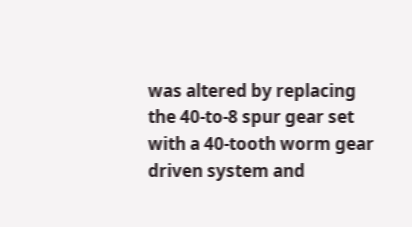was altered by replacing the 40-to-8 spur gear set with a 40-tooth worm gear driven system and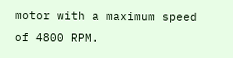motor with a maximum speed of 4800 RPM.